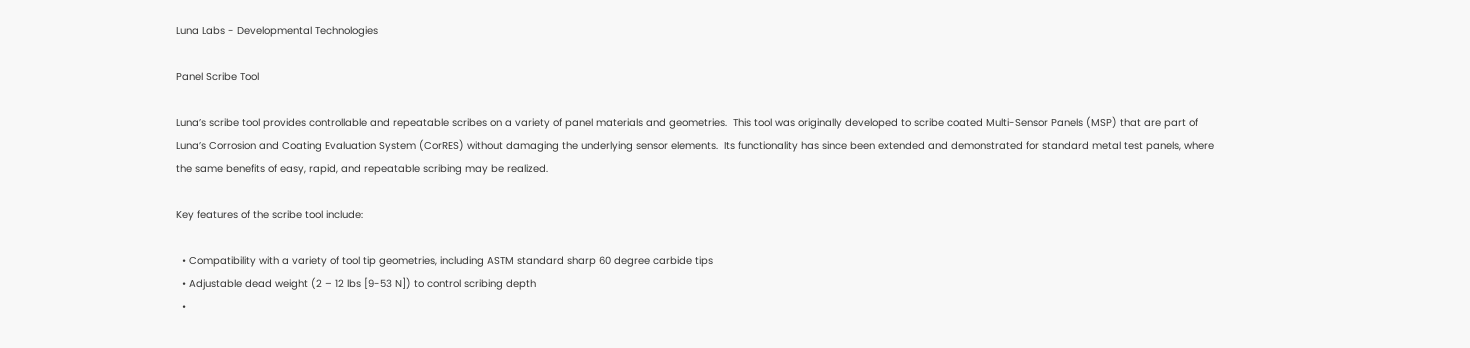Luna Labs - Developmental Technologies

Panel Scribe Tool

Luna’s scribe tool provides controllable and repeatable scribes on a variety of panel materials and geometries.  This tool was originally developed to scribe coated Multi-Sensor Panels (MSP) that are part of Luna’s Corrosion and Coating Evaluation System (CorRES) without damaging the underlying sensor elements.  Its functionality has since been extended and demonstrated for standard metal test panels, where the same benefits of easy, rapid, and repeatable scribing may be realized.

Key features of the scribe tool include:

  • Compatibility with a variety of tool tip geometries, including ASTM standard sharp 60 degree carbide tips
  • Adjustable dead weight (2 – 12 lbs [9-53 N]) to control scribing depth
  •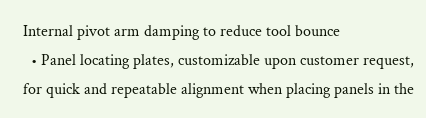Internal pivot arm damping to reduce tool bounce
  • Panel locating plates, customizable upon customer request, for quick and repeatable alignment when placing panels in the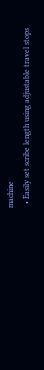machine
  • Easily set scribe length using adjustable travel stops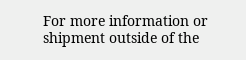For more information or shipment outside of the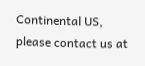Continental US, please contact us at